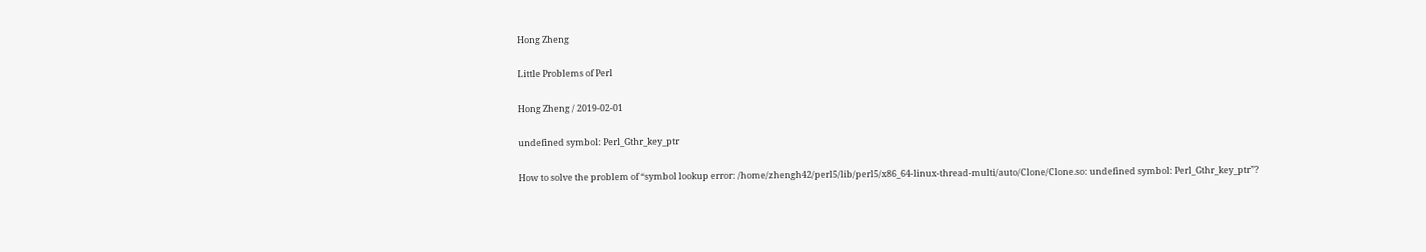Hong Zheng

Little Problems of Perl

Hong Zheng / 2019-02-01

undefined symbol: Perl_Gthr_key_ptr

How to solve the problem of “symbol lookup error: /home/zhengh42/perl5/lib/perl5/x86_64-linux-thread-multi/auto/Clone/Clone.so: undefined symbol: Perl_Gthr_key_ptr”?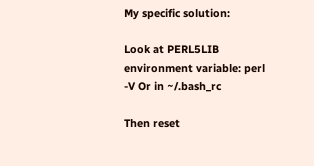My specific solution:

Look at PERL5LIB environment variable: perl -V Or in ~/.bash_rc

Then reset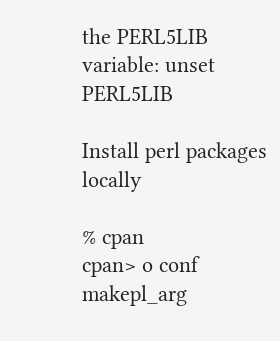the PERL5LIB variable: unset PERL5LIB

Install perl packages locally

% cpan
cpan> o conf makepl_arg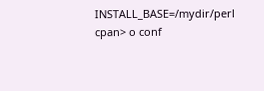INSTALL_BASE=/mydir/perl
cpan> o conf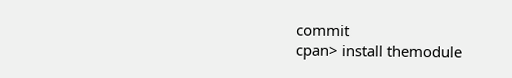commit
cpan> install themodule